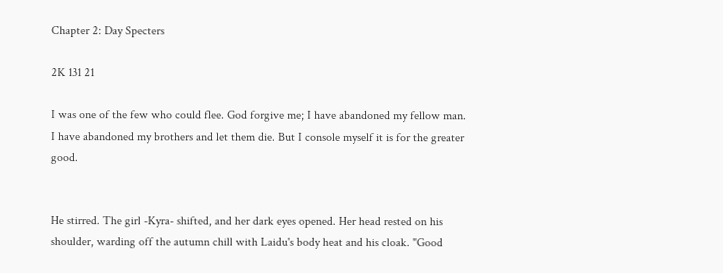Chapter 2: Day Specters

2K 131 21

I was one of the few who could flee. God forgive me; I have abandoned my fellow man. I have abandoned my brothers and let them die. But I console myself it is for the greater good.


He stirred. The girl -Kyra- shifted, and her dark eyes opened. Her head rested on his shoulder, warding off the autumn chill with Laidu's body heat and his cloak. "Good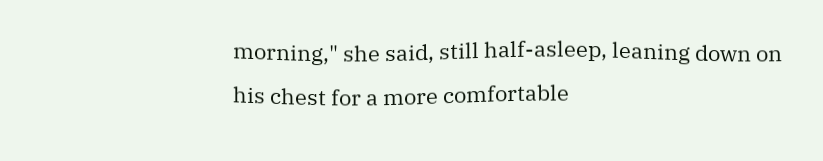morning," she said, still half-asleep, leaning down on his chest for a more comfortable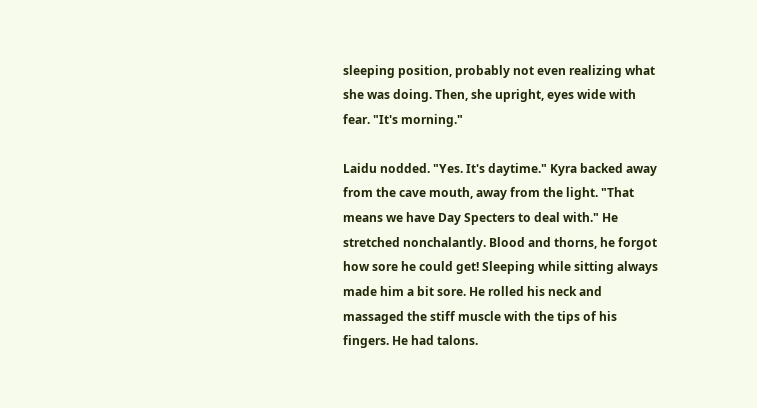sleeping position, probably not even realizing what she was doing. Then, she upright, eyes wide with fear. "It's morning."

Laidu nodded. "Yes. It's daytime." Kyra backed away from the cave mouth, away from the light. "That means we have Day Specters to deal with." He stretched nonchalantly. Blood and thorns, he forgot how sore he could get! Sleeping while sitting always made him a bit sore. He rolled his neck and massaged the stiff muscle with the tips of his fingers. He had talons.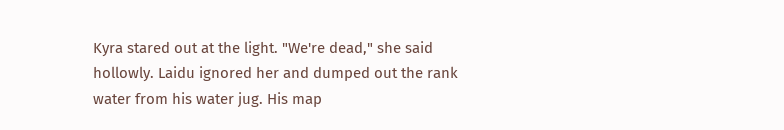Kyra stared out at the light. "We're dead," she said hollowly. Laidu ignored her and dumped out the rank water from his water jug. His map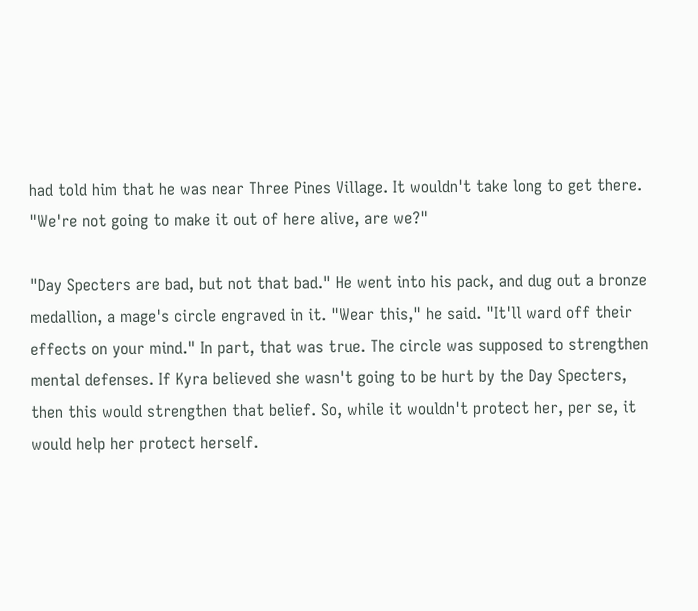had told him that he was near Three Pines Village. It wouldn't take long to get there. "We're not going to make it out of here alive, are we?"

"Day Specters are bad, but not that bad." He went into his pack, and dug out a bronze medallion, a mage's circle engraved in it. "Wear this," he said. "It'll ward off their effects on your mind." In part, that was true. The circle was supposed to strengthen mental defenses. If Kyra believed she wasn't going to be hurt by the Day Specters, then this would strengthen that belief. So, while it wouldn't protect her, per se, it would help her protect herself.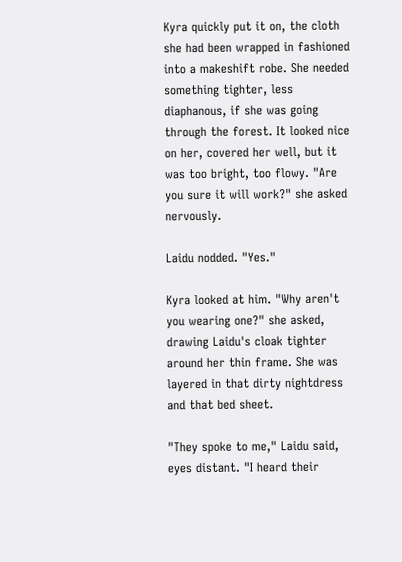Kyra quickly put it on, the cloth she had been wrapped in fashioned into a makeshift robe. She needed something tighter, less diaphanous, if she was going through the forest. It looked nice on her, covered her well, but it was too bright, too flowy. "Are you sure it will work?" she asked nervously.

Laidu nodded. "Yes."

Kyra looked at him. "Why aren't you wearing one?" she asked, drawing Laidu's cloak tighter around her thin frame. She was layered in that dirty nightdress and that bed sheet.

"They spoke to me," Laidu said, eyes distant. "I heard their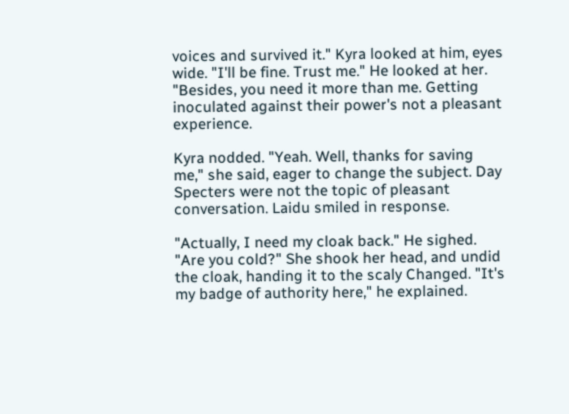voices and survived it." Kyra looked at him, eyes wide. "I'll be fine. Trust me." He looked at her. "Besides, you need it more than me. Getting inoculated against their power's not a pleasant experience.

Kyra nodded. "Yeah. Well, thanks for saving me," she said, eager to change the subject. Day Specters were not the topic of pleasant conversation. Laidu smiled in response.

"Actually, I need my cloak back." He sighed. "Are you cold?" She shook her head, and undid the cloak, handing it to the scaly Changed. "It's my badge of authority here," he explained.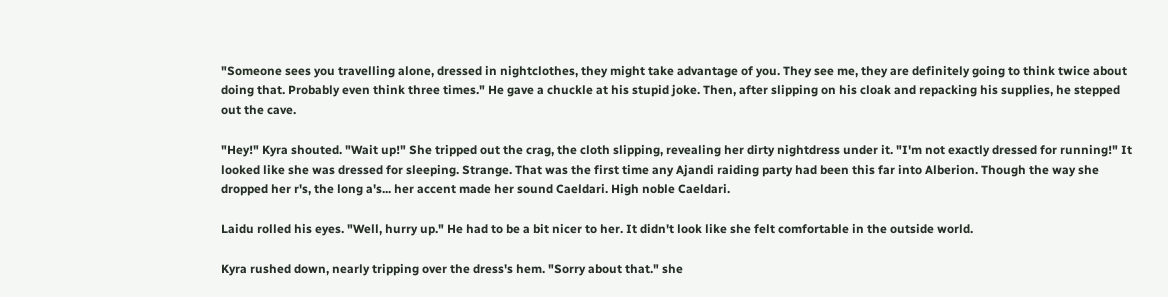"Someone sees you travelling alone, dressed in nightclothes, they might take advantage of you. They see me, they are definitely going to think twice about doing that. Probably even think three times." He gave a chuckle at his stupid joke. Then, after slipping on his cloak and repacking his supplies, he stepped out the cave.

"Hey!" Kyra shouted. "Wait up!" She tripped out the crag, the cloth slipping, revealing her dirty nightdress under it. "I'm not exactly dressed for running!" It looked like she was dressed for sleeping. Strange. That was the first time any Ajandi raiding party had been this far into Alberion. Though the way she dropped her r's, the long a's... her accent made her sound Caeldari. High noble Caeldari.

Laidu rolled his eyes. "Well, hurry up." He had to be a bit nicer to her. It didn't look like she felt comfortable in the outside world.

Kyra rushed down, nearly tripping over the dress's hem. "Sorry about that." she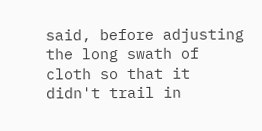said, before adjusting the long swath of cloth so that it didn't trail in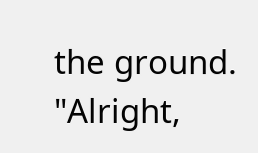the ground. "Alright,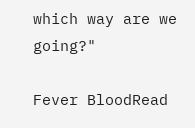which way are we going?"

Fever BloodRead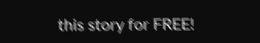this story for FREE!